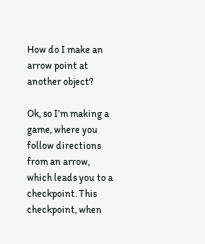How do I make an arrow point at another object?

Ok, so I’m making a game, where you follow directions from an arrow, which leads you to a checkpoint. This checkpoint, when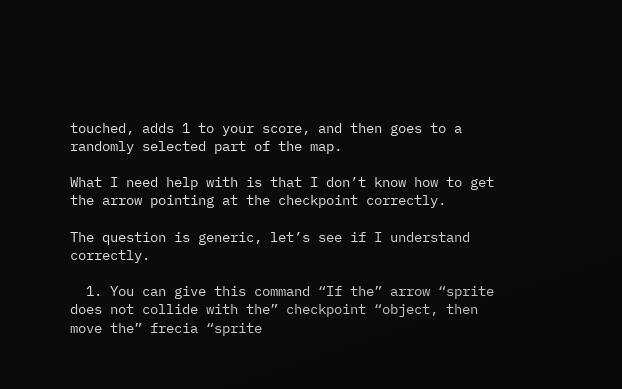touched, adds 1 to your score, and then goes to a randomly selected part of the map.

What I need help with is that I don’t know how to get the arrow pointing at the checkpoint correctly.

The question is generic, let’s see if I understand correctly.

  1. You can give this command “If the” arrow “sprite does not collide with the” checkpoint “object, then move the” frecia “sprite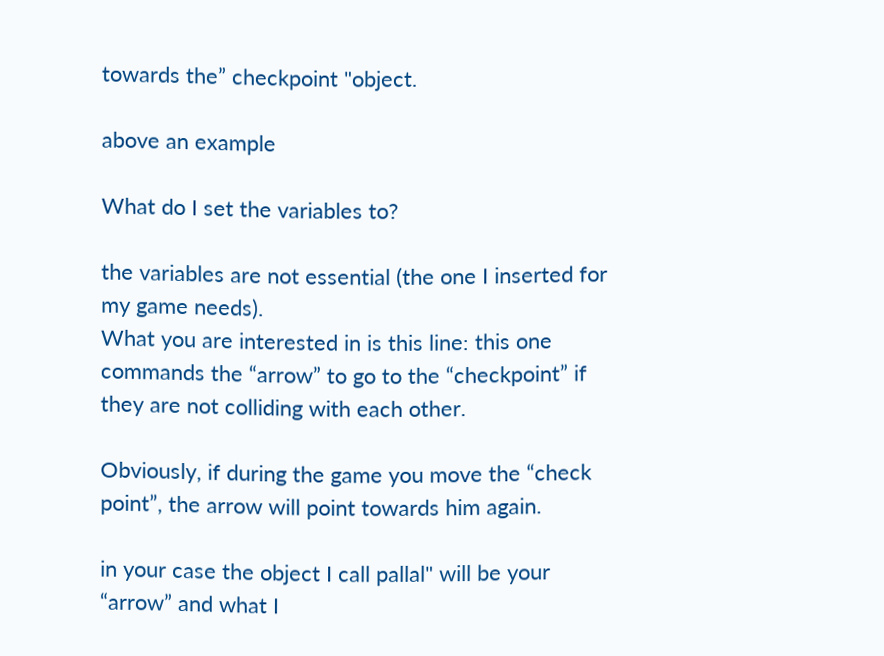towards the” checkpoint "object.

above an example

What do I set the variables to?

the variables are not essential (the one I inserted for my game needs).
What you are interested in is this line: this one commands the “arrow” to go to the “checkpoint” if they are not colliding with each other.

Obviously, if during the game you move the “check point”, the arrow will point towards him again.

in your case the object I call pallal" will be your “arrow” and what I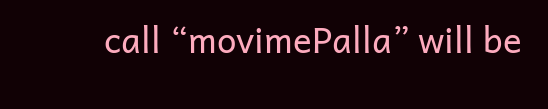call “movimePalla” will be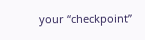your “checkpoint”